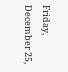Friday, December 25,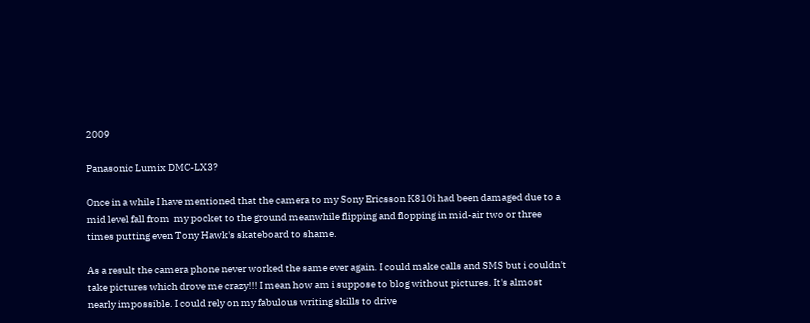2009

Panasonic Lumix DMC-LX3?

Once in a while I have mentioned that the camera to my Sony Ericsson K810i had been damaged due to a mid level fall from  my pocket to the ground meanwhile flipping and flopping in mid-air two or three times putting even Tony Hawk's skateboard to shame.

As a result the camera phone never worked the same ever again. I could make calls and SMS but i couldn't take pictures which drove me crazy!!! I mean how am i suppose to blog without pictures. It's almost nearly impossible. I could rely on my fabulous writing skills to drive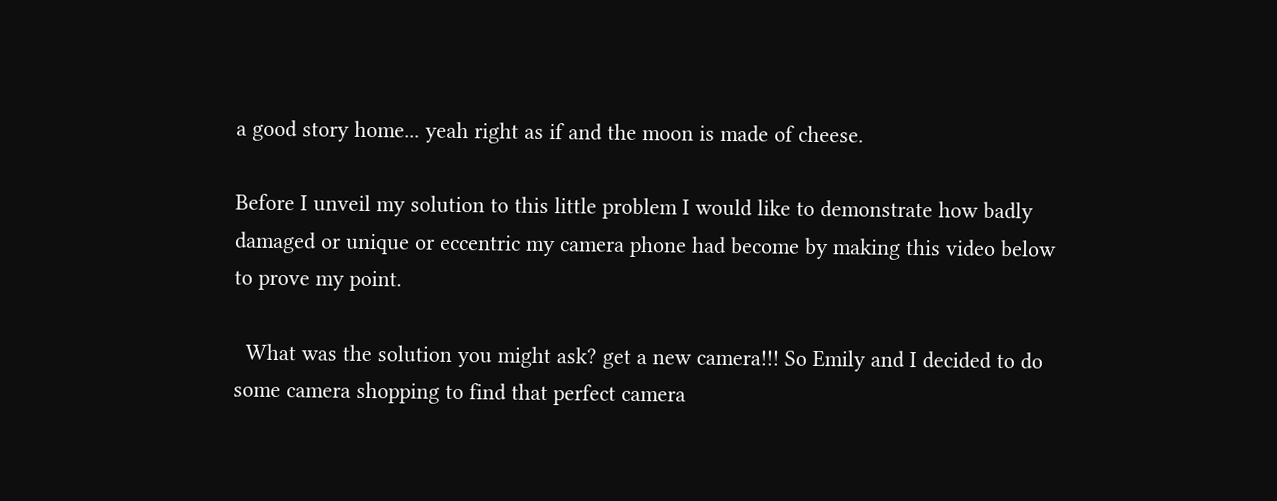a good story home... yeah right as if and the moon is made of cheese.

Before I unveil my solution to this little problem I would like to demonstrate how badly damaged or unique or eccentric my camera phone had become by making this video below to prove my point.

  What was the solution you might ask? get a new camera!!! So Emily and I decided to do some camera shopping to find that perfect camera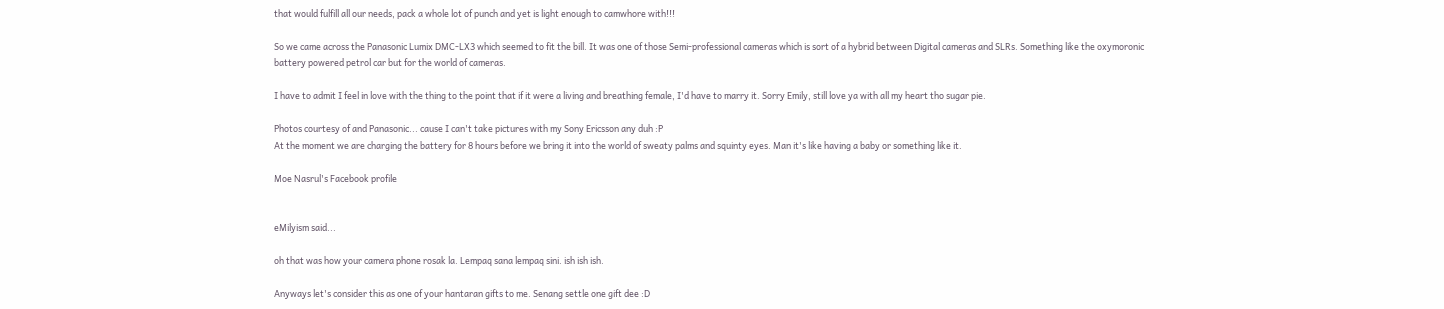that would fulfill all our needs, pack a whole lot of punch and yet is light enough to camwhore with!!!

So we came across the Panasonic Lumix DMC-LX3 which seemed to fit the bill. It was one of those Semi-professional cameras which is sort of a hybrid between Digital cameras and SLRs. Something like the oxymoronic battery powered petrol car but for the world of cameras.

I have to admit I feel in love with the thing to the point that if it were a living and breathing female, I'd have to marry it. Sorry Emily, still love ya with all my heart tho sugar pie.

Photos courtesy of and Panasonic... cause I can't take pictures with my Sony Ericsson any duh :P
At the moment we are charging the battery for 8 hours before we bring it into the world of sweaty palms and squinty eyes. Man it's like having a baby or something like it.

Moe Nasrul's Facebook profile


eMilyism said...

oh that was how your camera phone rosak la. Lempaq sana lempaq sini. ish ish ish.

Anyways let's consider this as one of your hantaran gifts to me. Senang settle one gift dee :D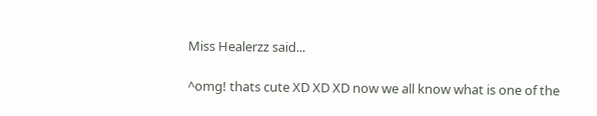Miss Healerzz said...

^omg! thats cute XD XD XD now we all know what is one of the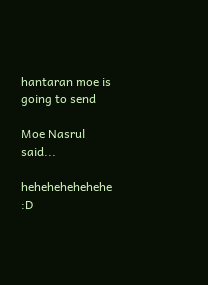hantaran moe is going to send

Moe Nasrul said...

hehehehehehehe :D